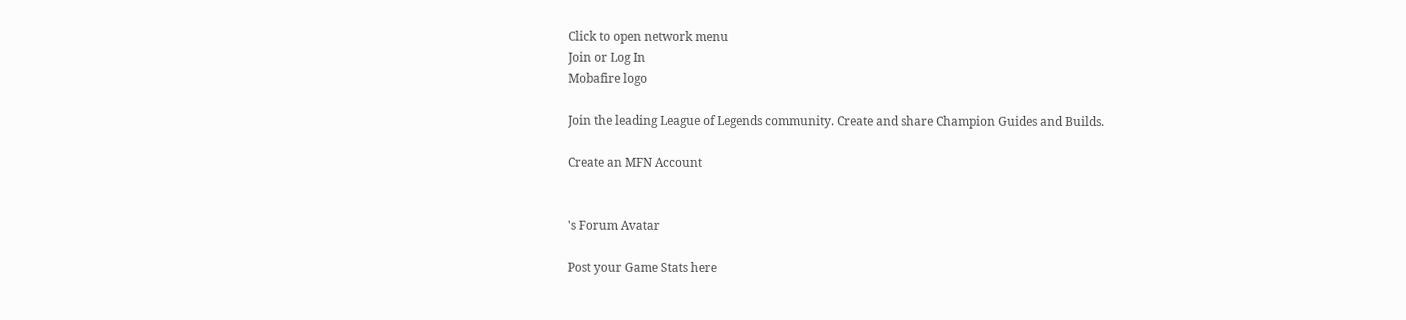Click to open network menu
Join or Log In
Mobafire logo

Join the leading League of Legends community. Create and share Champion Guides and Builds.

Create an MFN Account


's Forum Avatar

Post your Game Stats here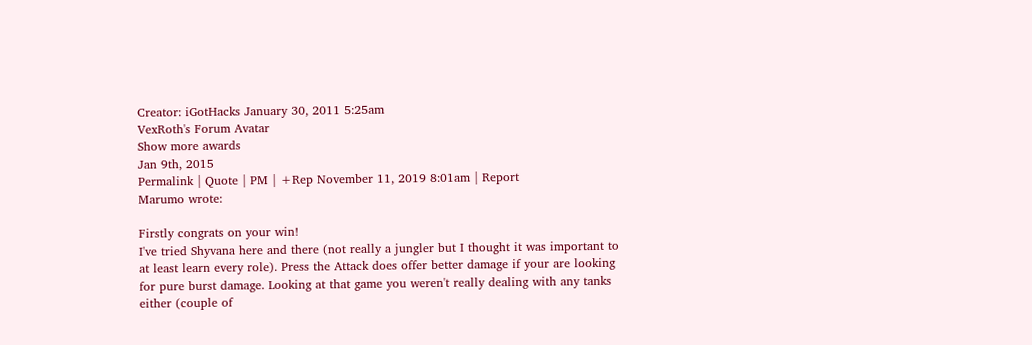Creator: iGotHacks January 30, 2011 5:25am
VexRoth's Forum Avatar
Show more awards
Jan 9th, 2015
Permalink | Quote | PM | +Rep November 11, 2019 8:01am | Report
Marumo wrote:

Firstly congrats on your win!
I've tried Shyvana here and there (not really a jungler but I thought it was important to at least learn every role). Press the Attack does offer better damage if your are looking for pure burst damage. Looking at that game you weren't really dealing with any tanks either (couple of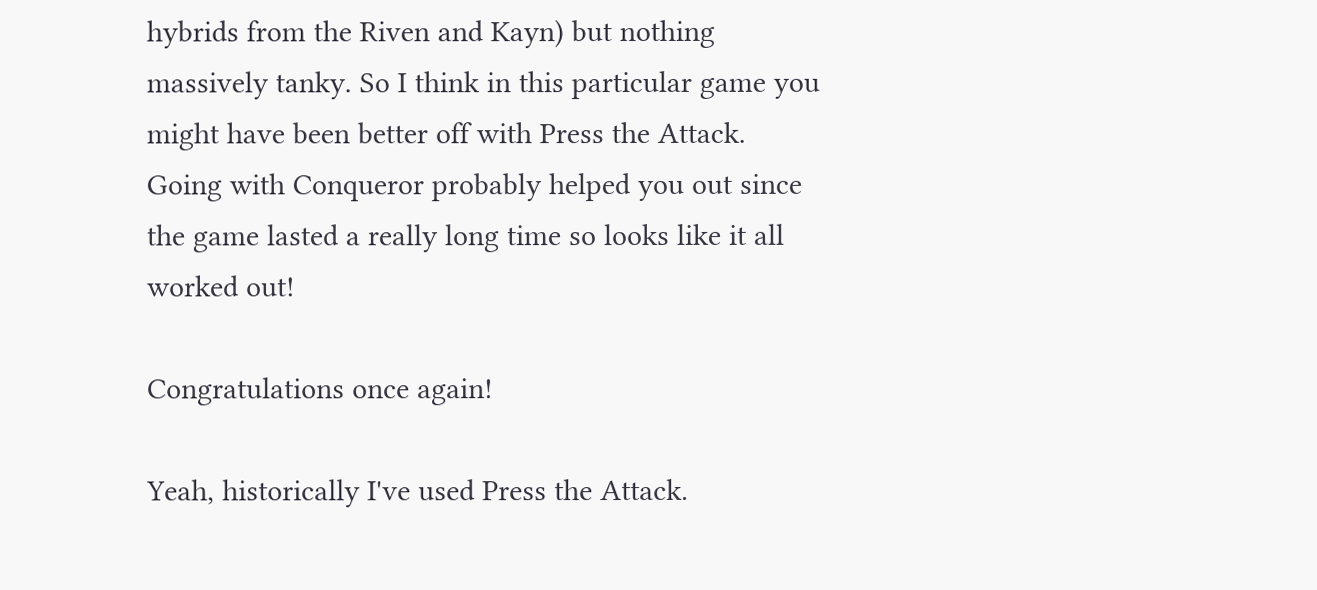hybrids from the Riven and Kayn) but nothing massively tanky. So I think in this particular game you might have been better off with Press the Attack.
Going with Conqueror probably helped you out since the game lasted a really long time so looks like it all worked out!

Congratulations once again!

Yeah, historically I've used Press the Attack.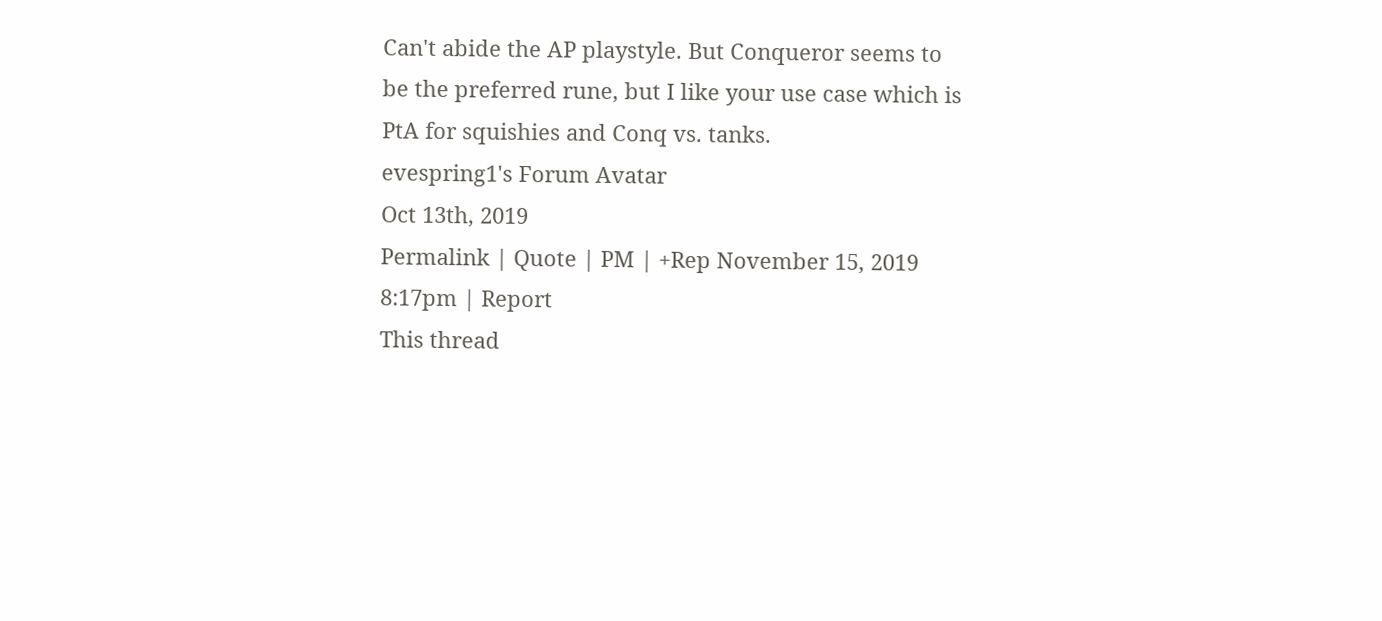Can't abide the AP playstyle. But Conqueror seems to be the preferred rune, but I like your use case which is PtA for squishies and Conq vs. tanks.
evespring1's Forum Avatar
Oct 13th, 2019
Permalink | Quote | PM | +Rep November 15, 2019 8:17pm | Report
This thread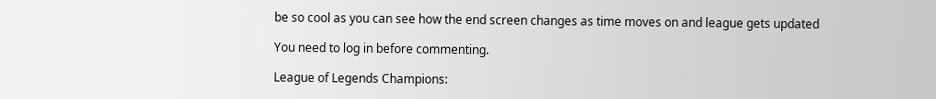be so cool as you can see how the end screen changes as time moves on and league gets updated

You need to log in before commenting.

League of Legends Champions: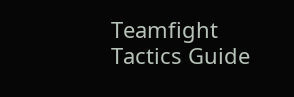Teamfight Tactics Guide